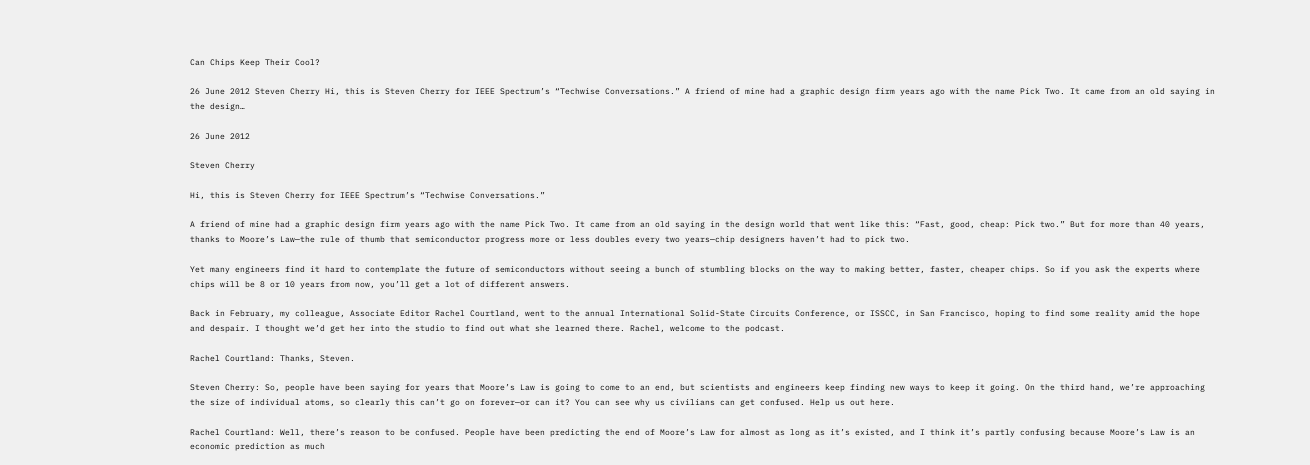Can Chips Keep Their Cool?

26 June 2012 Steven Cherry Hi, this is Steven Cherry for IEEE Spectrum’s “Techwise Conversations.” A friend of mine had a graphic design firm years ago with the name Pick Two. It came from an old saying in the design…

26 June 2012

Steven Cherry

Hi, this is Steven Cherry for IEEE Spectrum’s “Techwise Conversations.”

A friend of mine had a graphic design firm years ago with the name Pick Two. It came from an old saying in the design world that went like this: “Fast, good, cheap: Pick two.” But for more than 40 years, thanks to Moore’s Law—the rule of thumb that semiconductor progress more or less doubles every two years—chip designers haven’t had to pick two.

Yet many engineers find it hard to contemplate the future of semiconductors without seeing a bunch of stumbling blocks on the way to making better, faster, cheaper chips. So if you ask the experts where chips will be 8 or 10 years from now, you’ll get a lot of different answers.

Back in February, my colleague, Associate Editor Rachel Courtland, went to the annual International Solid-State Circuits Conference, or ISSCC, in San Francisco, hoping to find some reality amid the hope and despair. I thought we’d get her into the studio to find out what she learned there. Rachel, welcome to the podcast.

Rachel Courtland: Thanks, Steven.

Steven Cherry: So, people have been saying for years that Moore’s Law is going to come to an end, but scientists and engineers keep finding new ways to keep it going. On the third hand, we’re approaching the size of individual atoms, so clearly this can’t go on forever—or can it? You can see why us civilians can get confused. Help us out here.

Rachel Courtland: Well, there’s reason to be confused. People have been predicting the end of Moore’s Law for almost as long as it’s existed, and I think it’s partly confusing because Moore’s Law is an economic prediction as much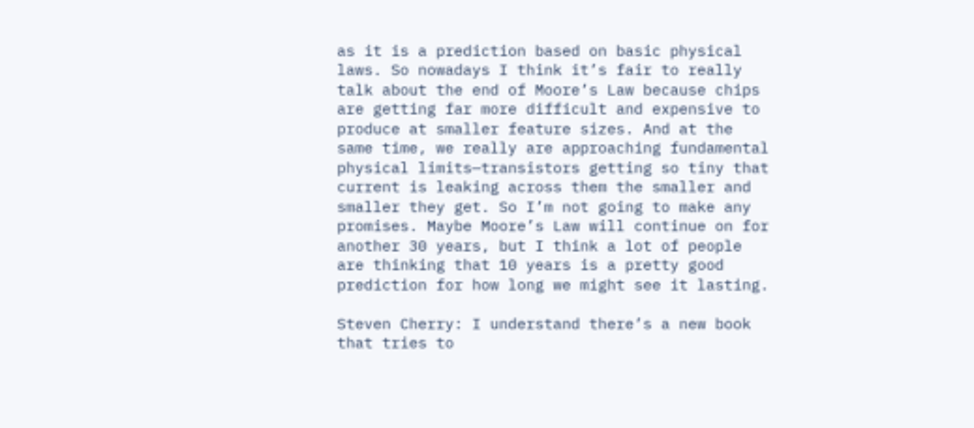as it is a prediction based on basic physical laws. So nowadays I think it’s fair to really talk about the end of Moore’s Law because chips are getting far more difficult and expensive to produce at smaller feature sizes. And at the same time, we really are approaching fundamental physical limits—transistors getting so tiny that current is leaking across them the smaller and smaller they get. So I’m not going to make any promises. Maybe Moore’s Law will continue on for another 30 years, but I think a lot of people are thinking that 10 years is a pretty good prediction for how long we might see it lasting.

Steven Cherry: I understand there’s a new book that tries to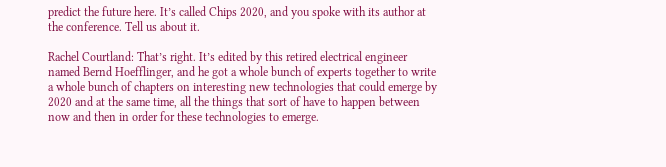predict the future here. It’s called Chips 2020, and you spoke with its author at the conference. Tell us about it.

Rachel Courtland: That’s right. It’s edited by this retired electrical engineer named Bernd Hoefflinger, and he got a whole bunch of experts together to write a whole bunch of chapters on interesting new technologies that could emerge by 2020 and at the same time, all the things that sort of have to happen between now and then in order for these technologies to emerge.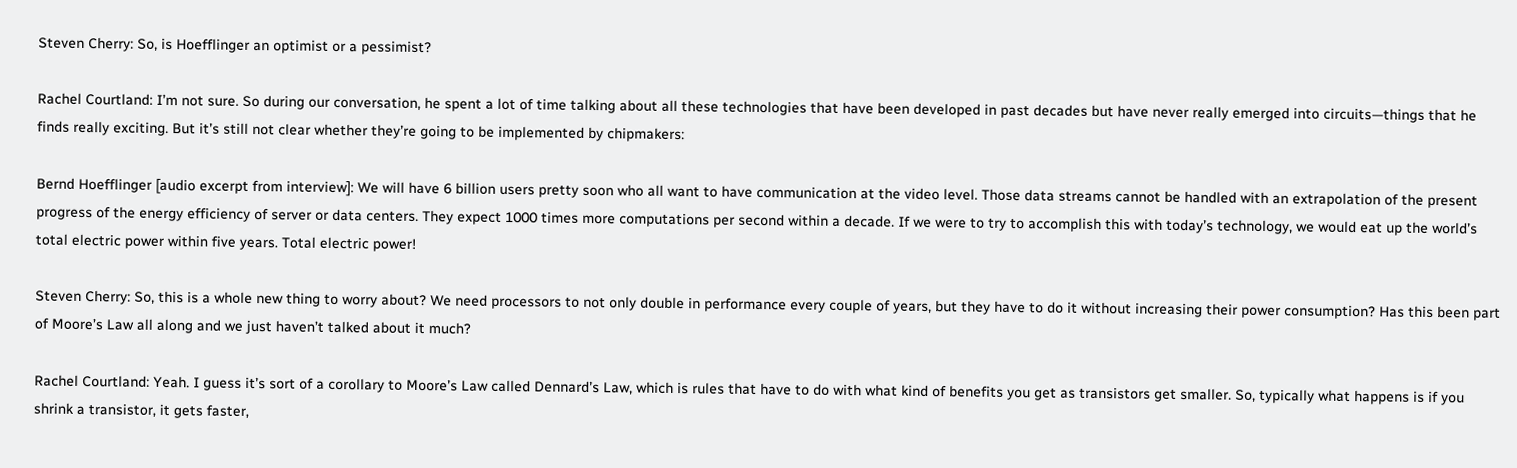Steven Cherry: So, is Hoefflinger an optimist or a pessimist?

Rachel Courtland: I’m not sure. So during our conversation, he spent a lot of time talking about all these technologies that have been developed in past decades but have never really emerged into circuits—things that he finds really exciting. But it’s still not clear whether they’re going to be implemented by chipmakers:

Bernd Hoefflinger [audio excerpt from interview]: We will have 6 billion users pretty soon who all want to have communication at the video level. Those data streams cannot be handled with an extrapolation of the present progress of the energy efficiency of server or data centers. They expect 1000 times more computations per second within a decade. If we were to try to accomplish this with today’s technology, we would eat up the world’s total electric power within five years. Total electric power!

Steven Cherry: So, this is a whole new thing to worry about? We need processors to not only double in performance every couple of years, but they have to do it without increasing their power consumption? Has this been part of Moore’s Law all along and we just haven’t talked about it much?

Rachel Courtland: Yeah. I guess it’s sort of a corollary to Moore’s Law called Dennard’s Law, which is rules that have to do with what kind of benefits you get as transistors get smaller. So, typically what happens is if you shrink a transistor, it gets faster,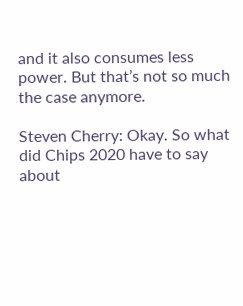and it also consumes less power. But that’s not so much the case anymore.

Steven Cherry: Okay. So what did Chips 2020 have to say about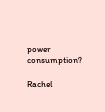power consumption?

Rachel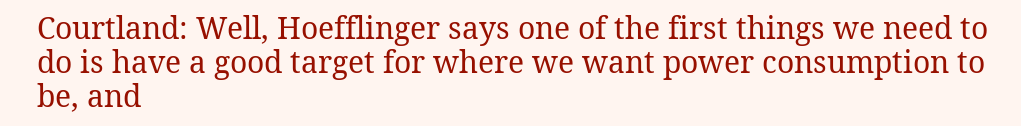Courtland: Well, Hoefflinger says one of the first things we need to do is have a good target for where we want power consumption to be, and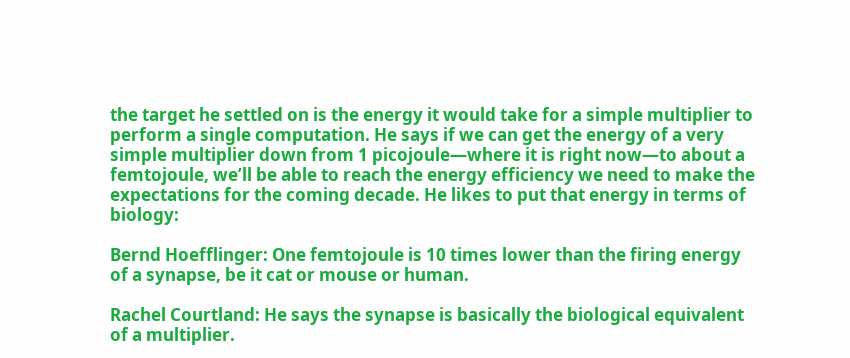the target he settled on is the energy it would take for a simple multiplier to perform a single computation. He says if we can get the energy of a very simple multiplier down from 1 picojoule—where it is right now—to about a femtojoule, we’ll be able to reach the energy efficiency we need to make the expectations for the coming decade. He likes to put that energy in terms of biology:

Bernd Hoefflinger: One femtojoule is 10 times lower than the firing energy of a synapse, be it cat or mouse or human.

Rachel Courtland: He says the synapse is basically the biological equivalent of a multiplier.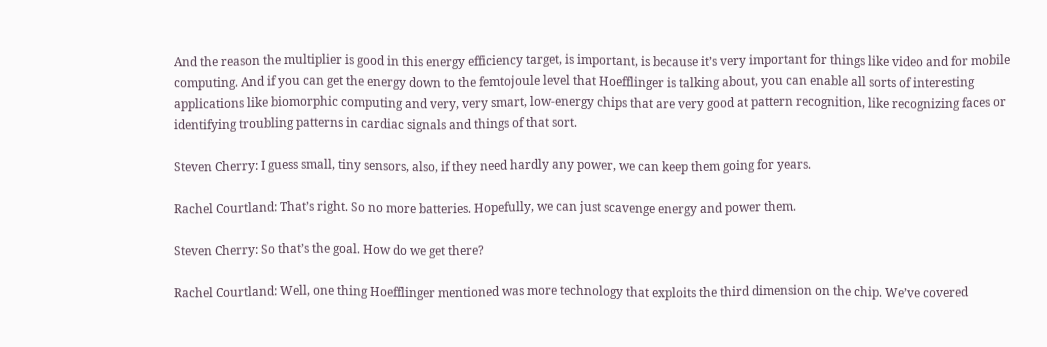And the reason the multiplier is good in this energy efficiency target, is important, is because it’s very important for things like video and for mobile computing. And if you can get the energy down to the femtojoule level that Hoefflinger is talking about, you can enable all sorts of interesting applications like biomorphic computing and very, very smart, low-energy chips that are very good at pattern recognition, like recognizing faces or identifying troubling patterns in cardiac signals and things of that sort.

Steven Cherry: I guess small, tiny sensors, also, if they need hardly any power, we can keep them going for years.

Rachel Courtland: That’s right. So no more batteries. Hopefully, we can just scavenge energy and power them.

Steven Cherry: So that’s the goal. How do we get there?

Rachel Courtland: Well, one thing Hoefflinger mentioned was more technology that exploits the third dimension on the chip. We’ve covered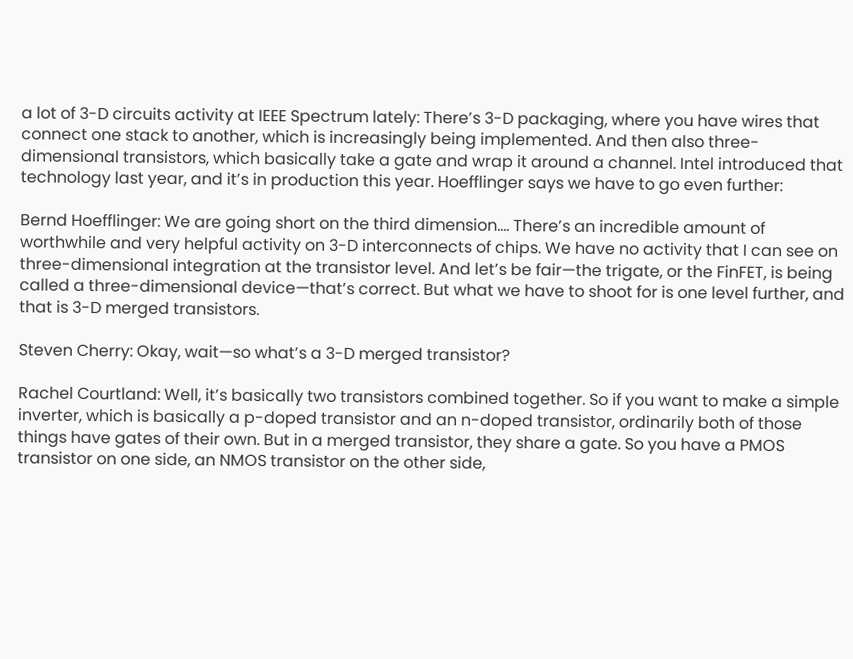a lot of 3-D circuits activity at IEEE Spectrum lately: There’s 3-D packaging, where you have wires that connect one stack to another, which is increasingly being implemented. And then also three-dimensional transistors, which basically take a gate and wrap it around a channel. Intel introduced that technology last year, and it’s in production this year. Hoefflinger says we have to go even further:

Bernd Hoefflinger: We are going short on the third dimension…. There’s an incredible amount of worthwhile and very helpful activity on 3-D interconnects of chips. We have no activity that I can see on three-dimensional integration at the transistor level. And let’s be fair—the trigate, or the FinFET, is being called a three-dimensional device—that’s correct. But what we have to shoot for is one level further, and that is 3-D merged transistors.

Steven Cherry: Okay, wait—so what’s a 3-D merged transistor?

Rachel Courtland: Well, it’s basically two transistors combined together. So if you want to make a simple inverter, which is basically a p-doped transistor and an n-doped transistor, ordinarily both of those things have gates of their own. But in a merged transistor, they share a gate. So you have a PMOS transistor on one side, an NMOS transistor on the other side,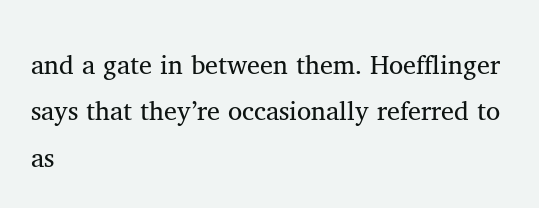and a gate in between them. Hoefflinger says that they’re occasionally referred to as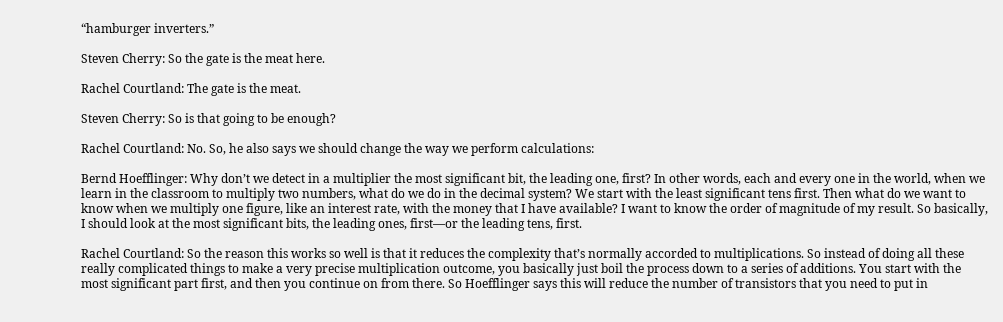“hamburger inverters.”

Steven Cherry: So the gate is the meat here.

Rachel Courtland: The gate is the meat.

Steven Cherry: So is that going to be enough?

Rachel Courtland: No. So, he also says we should change the way we perform calculations:

Bernd Hoefflinger: Why don’t we detect in a multiplier the most significant bit, the leading one, first? In other words, each and every one in the world, when we learn in the classroom to multiply two numbers, what do we do in the decimal system? We start with the least significant tens first. Then what do we want to know when we multiply one figure, like an interest rate, with the money that I have available? I want to know the order of magnitude of my result. So basically, I should look at the most significant bits, the leading ones, first—or the leading tens, first.

Rachel Courtland: So the reason this works so well is that it reduces the complexity that’s normally accorded to multiplications. So instead of doing all these really complicated things to make a very precise multiplication outcome, you basically just boil the process down to a series of additions. You start with the most significant part first, and then you continue on from there. So Hoefflinger says this will reduce the number of transistors that you need to put in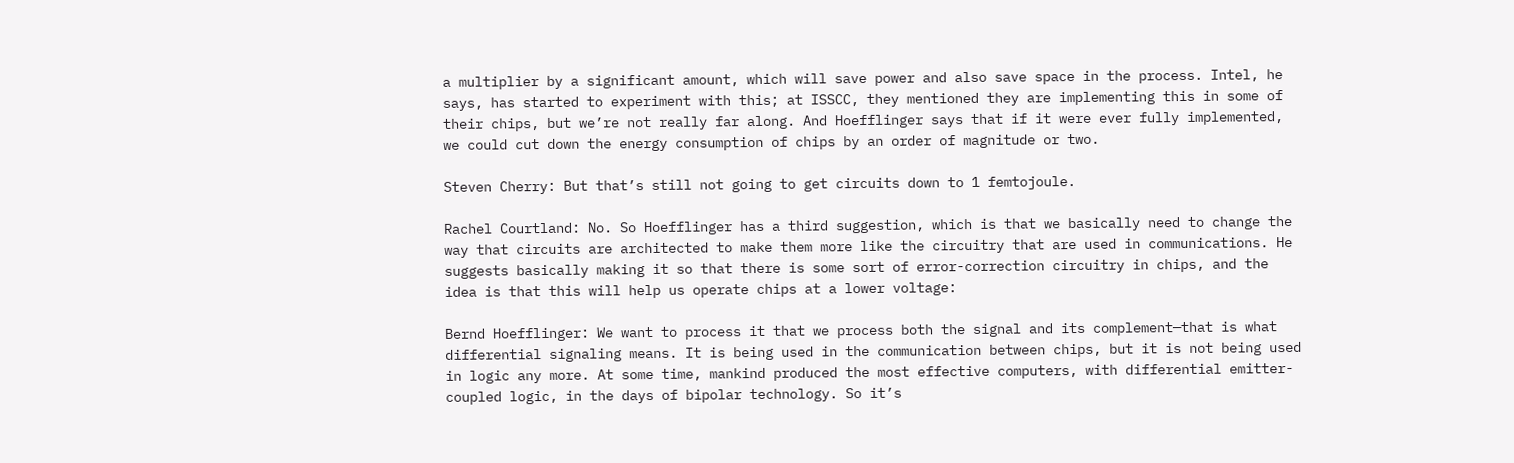a multiplier by a significant amount, which will save power and also save space in the process. Intel, he says, has started to experiment with this; at ISSCC, they mentioned they are implementing this in some of their chips, but we’re not really far along. And Hoefflinger says that if it were ever fully implemented, we could cut down the energy consumption of chips by an order of magnitude or two.

Steven Cherry: But that’s still not going to get circuits down to 1 femtojoule.

Rachel Courtland: No. So Hoefflinger has a third suggestion, which is that we basically need to change the way that circuits are architected to make them more like the circuitry that are used in communications. He suggests basically making it so that there is some sort of error-correction circuitry in chips, and the idea is that this will help us operate chips at a lower voltage:

Bernd Hoefflinger: We want to process it that we process both the signal and its complement—that is what differential signaling means. It is being used in the communication between chips, but it is not being used in logic any more. At some time, mankind produced the most effective computers, with differential emitter-coupled logic, in the days of bipolar technology. So it’s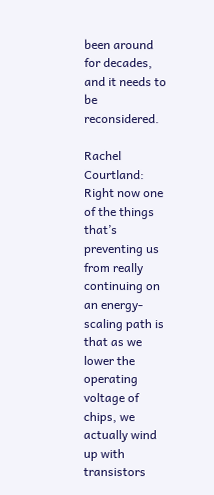been around for decades, and it needs to be reconsidered.

Rachel Courtland: Right now one of the things that’s preventing us from really continuing on an energy-scaling path is that as we lower the operating voltage of chips, we actually wind up with transistors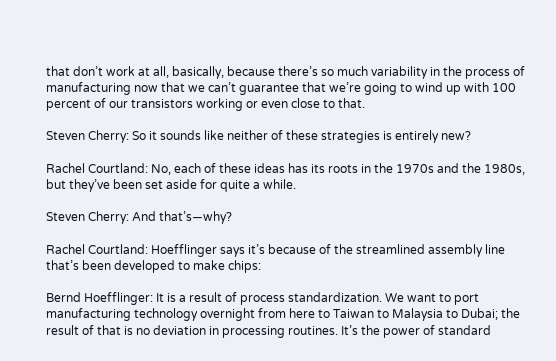that don’t work at all, basically, because there’s so much variability in the process of manufacturing now that we can’t guarantee that we’re going to wind up with 100 percent of our transistors working or even close to that.

Steven Cherry: So it sounds like neither of these strategies is entirely new?

Rachel Courtland: No, each of these ideas has its roots in the 1970s and the 1980s, but they’ve been set aside for quite a while.

Steven Cherry: And that’s—why?

Rachel Courtland: Hoefflinger says it’s because of the streamlined assembly line that’s been developed to make chips:

Bernd Hoefflinger: It is a result of process standardization. We want to port manufacturing technology overnight from here to Taiwan to Malaysia to Dubai; the result of that is no deviation in processing routines. It’s the power of standard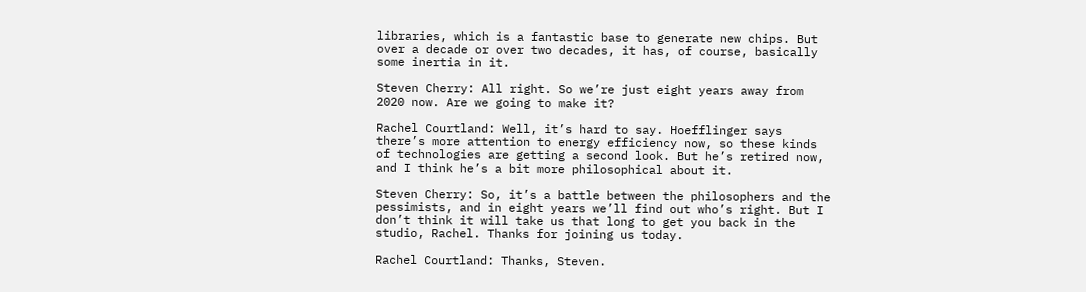libraries, which is a fantastic base to generate new chips. But over a decade or over two decades, it has, of course, basically some inertia in it.

Steven Cherry: All right. So we’re just eight years away from 2020 now. Are we going to make it?

Rachel Courtland: Well, it’s hard to say. Hoefflinger says there’s more attention to energy efficiency now, so these kinds of technologies are getting a second look. But he’s retired now, and I think he’s a bit more philosophical about it.

Steven Cherry: So, it’s a battle between the philosophers and the pessimists, and in eight years we’ll find out who’s right. But I don’t think it will take us that long to get you back in the studio, Rachel. Thanks for joining us today.

Rachel Courtland: Thanks, Steven.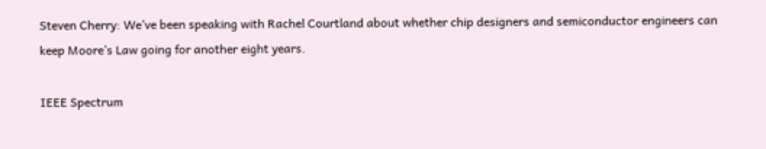Steven Cherry: We’ve been speaking with Rachel Courtland about whether chip designers and semiconductor engineers can keep Moore’s Law going for another eight years.

IEEE Spectrum